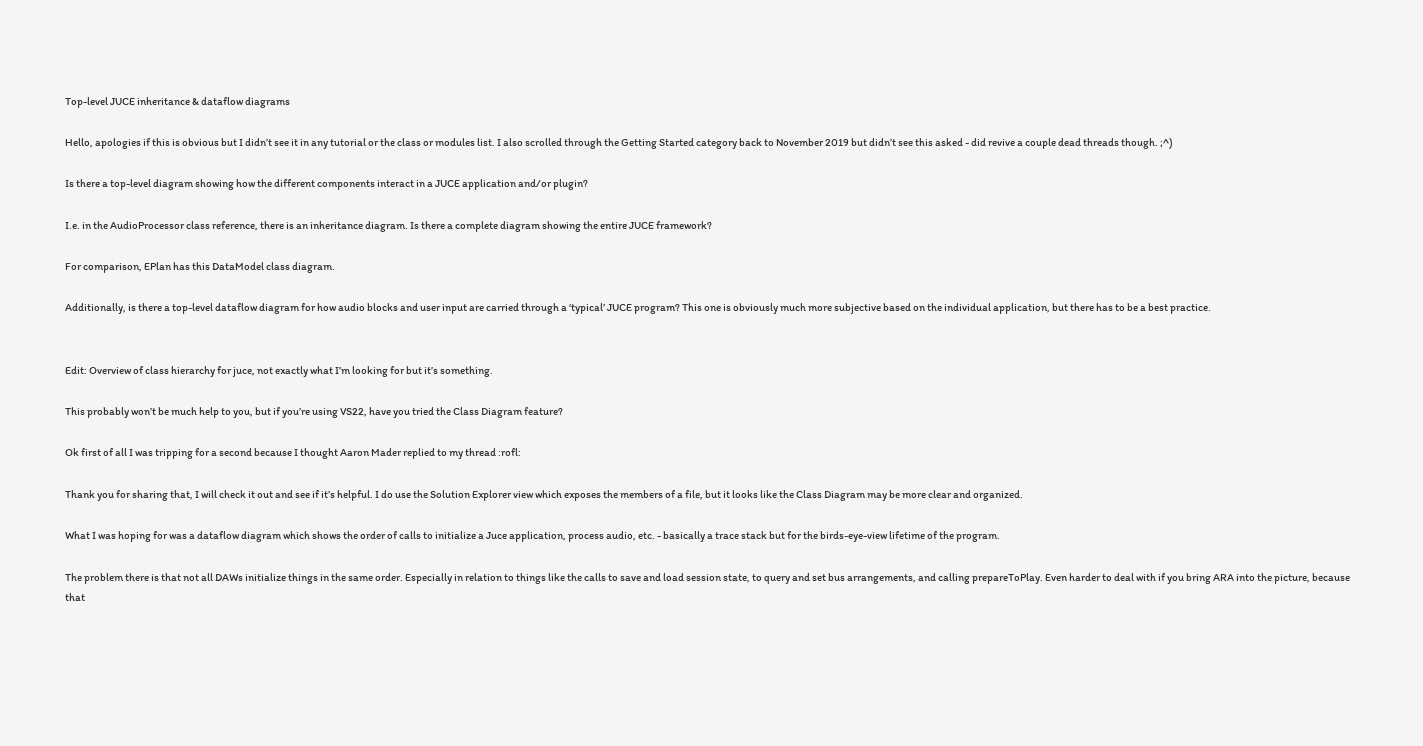Top-level JUCE inheritance & dataflow diagrams

Hello, apologies if this is obvious but I didn’t see it in any tutorial or the class or modules list. I also scrolled through the Getting Started category back to November 2019 but didn’t see this asked - did revive a couple dead threads though. ;^)

Is there a top-level diagram showing how the different components interact in a JUCE application and/or plugin?

I.e. in the AudioProcessor class reference, there is an inheritance diagram. Is there a complete diagram showing the entire JUCE framework?

For comparison, EPlan has this DataModel class diagram.

Additionally, is there a top-level dataflow diagram for how audio blocks and user input are carried through a ‘typical’ JUCE program? This one is obviously much more subjective based on the individual application, but there has to be a best practice.


Edit: Overview of class hierarchy for juce, not exactly what I’m looking for but it’s something.

This probably won’t be much help to you, but if you’re using VS22, have you tried the Class Diagram feature?

Ok first of all I was tripping for a second because I thought Aaron Mader replied to my thread :rofl:

Thank you for sharing that, I will check it out and see if it’s helpful. I do use the Solution Explorer view which exposes the members of a file, but it looks like the Class Diagram may be more clear and organized.

What I was hoping for was a dataflow diagram which shows the order of calls to initialize a Juce application, process audio, etc. - basically a trace stack but for the birds-eye-view lifetime of the program.

The problem there is that not all DAWs initialize things in the same order. Especially in relation to things like the calls to save and load session state, to query and set bus arrangements, and calling prepareToPlay. Even harder to deal with if you bring ARA into the picture, because that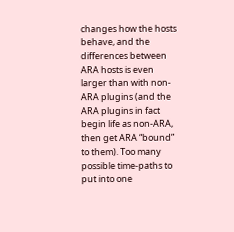changes how the hosts behave, and the differences between ARA hosts is even larger than with non-ARA plugins (and the ARA plugins in fact begin life as non-ARA, then get ARA “bound” to them). Too many possible time-paths to put into one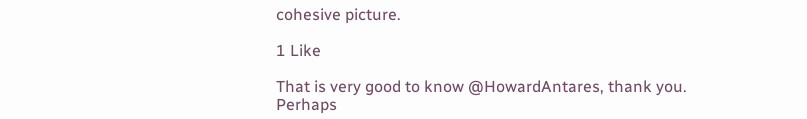cohesive picture.

1 Like

That is very good to know @HowardAntares, thank you. Perhaps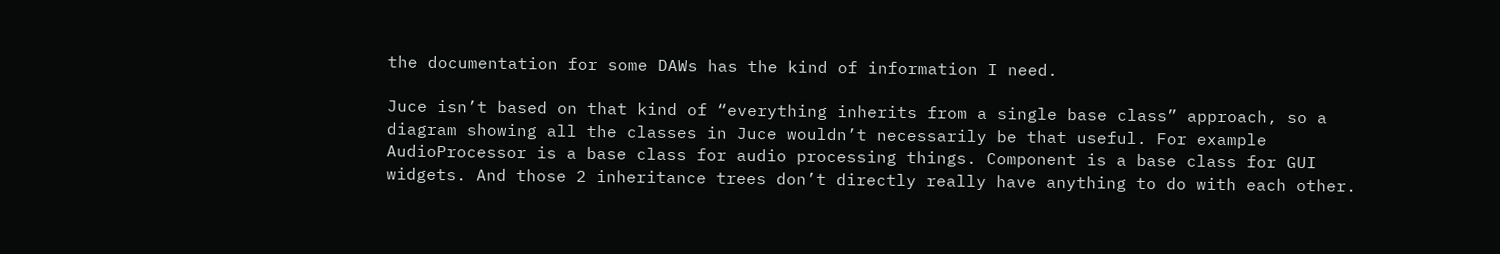the documentation for some DAWs has the kind of information I need.

Juce isn’t based on that kind of “everything inherits from a single base class” approach, so a diagram showing all the classes in Juce wouldn’t necessarily be that useful. For example AudioProcessor is a base class for audio processing things. Component is a base class for GUI widgets. And those 2 inheritance trees don’t directly really have anything to do with each other.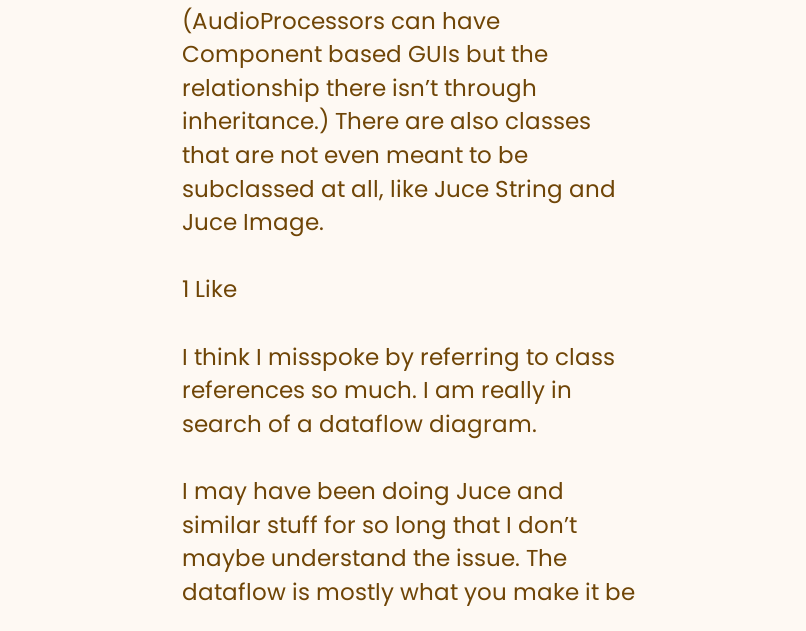(AudioProcessors can have Component based GUIs but the relationship there isn’t through inheritance.) There are also classes that are not even meant to be subclassed at all, like Juce String and Juce Image.

1 Like

I think I misspoke by referring to class references so much. I am really in search of a dataflow diagram.

I may have been doing Juce and similar stuff for so long that I don’t maybe understand the issue. The dataflow is mostly what you make it be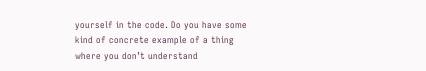yourself in the code. Do you have some kind of concrete example of a thing where you don’t understand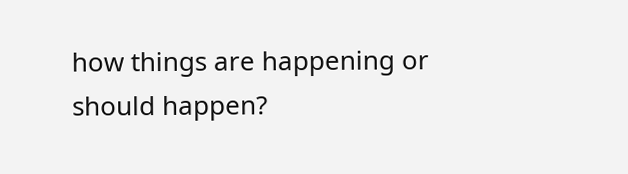how things are happening or should happen?